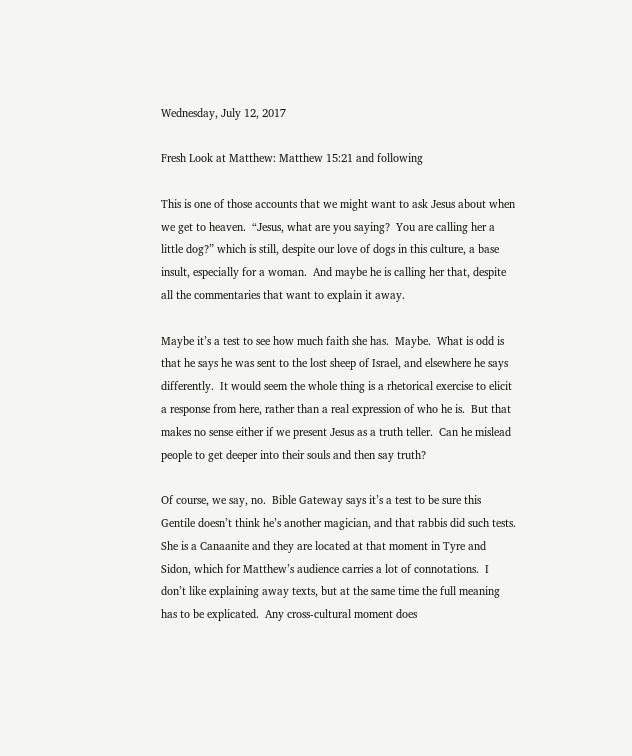Wednesday, July 12, 2017

Fresh Look at Matthew: Matthew 15:21 and following

This is one of those accounts that we might want to ask Jesus about when we get to heaven.  “Jesus, what are you saying?  You are calling her a little dog?” which is still, despite our love of dogs in this culture, a base insult, especially for a woman.  And maybe he is calling her that, despite all the commentaries that want to explain it away.

Maybe it’s a test to see how much faith she has.  Maybe.  What is odd is that he says he was sent to the lost sheep of Israel, and elsewhere he says differently.  It would seem the whole thing is a rhetorical exercise to elicit a response from here, rather than a real expression of who he is.  But that makes no sense either if we present Jesus as a truth teller.  Can he mislead people to get deeper into their souls and then say truth?

Of course, we say, no.  Bible Gateway says it’s a test to be sure this Gentile doesn’t think he’s another magician, and that rabbis did such tests.  She is a Canaanite and they are located at that moment in Tyre and Sidon, which for Matthew’s audience carries a lot of connotations.  I don’t like explaining away texts, but at the same time the full meaning has to be explicated.  Any cross-cultural moment does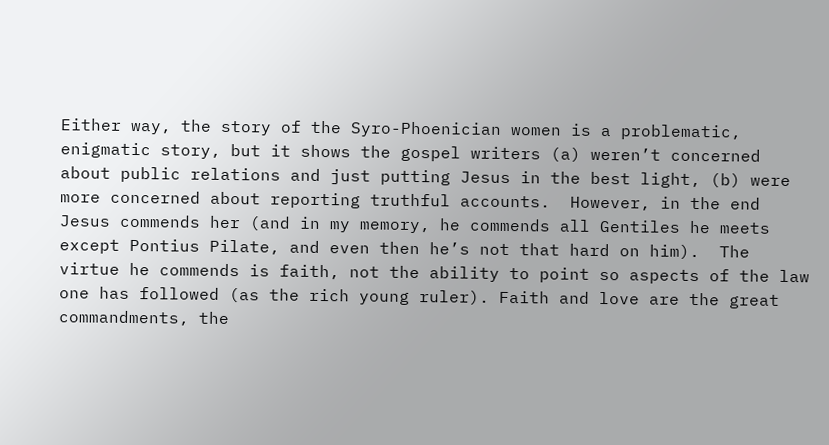Either way, the story of the Syro-Phoenician women is a problematic, enigmatic story, but it shows the gospel writers (a) weren’t concerned about public relations and just putting Jesus in the best light, (b) were more concerned about reporting truthful accounts.  However, in the end Jesus commends her (and in my memory, he commends all Gentiles he meets except Pontius Pilate, and even then he’s not that hard on him).  The virtue he commends is faith, not the ability to point so aspects of the law one has followed (as the rich young ruler). Faith and love are the great commandments, the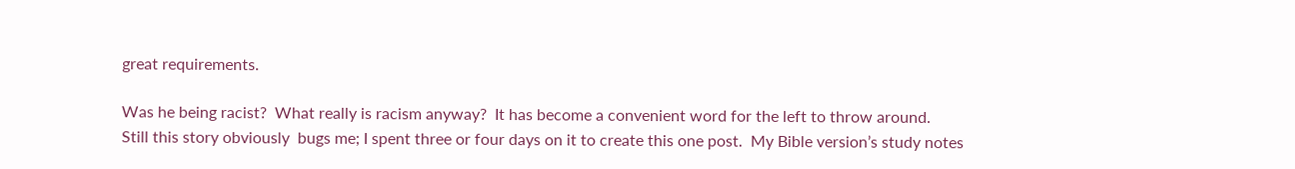great requirements.

Was he being racist?  What really is racism anyway?  It has become a convenient word for the left to throw around.
Still this story obviously  bugs me; I spent three or four days on it to create this one post.  My Bible version’s study notes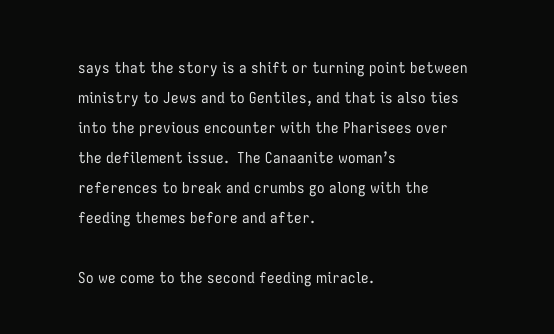says that the story is a shift or turning point between ministry to Jews and to Gentiles, and that is also ties into the previous encounter with the Pharisees over the defilement issue.  The Canaanite woman’s references to break and crumbs go along with the feeding themes before and after.

So we come to the second feeding miracle.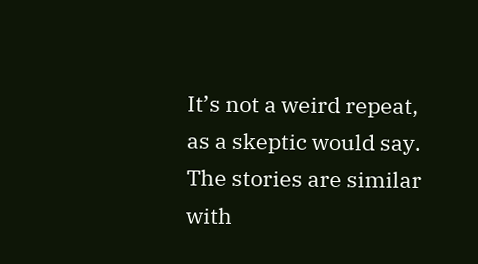It’s not a weird repeat, as a skeptic would say.  The stories are similar with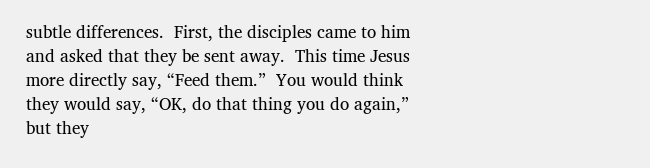subtle differences.  First, the disciples came to him and asked that they be sent away.  This time Jesus more directly say, “Feed them.”  You would think they would say, “OK, do that thing you do again,” but they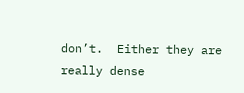don’t.  Either they are really dense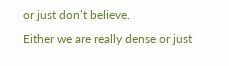or just don’t believe.
Either we are really dense or just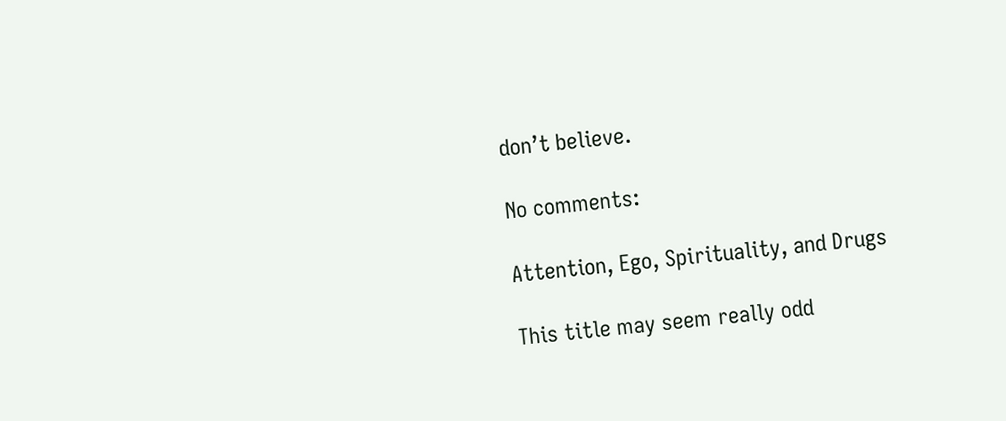don’t believe.

No comments:

Attention, Ego, Spirituality, and Drugs

This title may seem really odd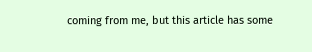coming from me, but this article has some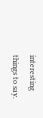interesting things to say.